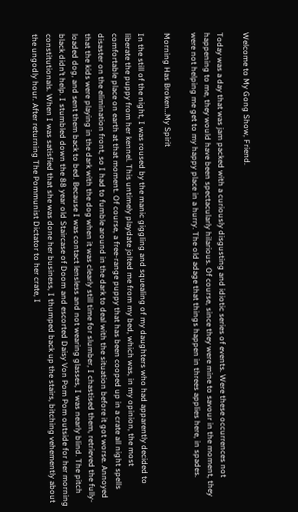Welcome to My Gong Show, Friend.

Today was a day that was jam packed with a curiously disgusting and idiotic series of events. Were these occurrences not happening to me, they would have been spectacularly hilarious. Of course, since they were mine to savour in the moment, they were not helping me get to my happy place in a hurry. The old adage that things happen in threes applies here, in spades.

Morning Has Broken…My Spirit

In the still of the night, I was roused by the manic giggling and squealing of my daughters who had apparently decided to liberate the puppy from her kennel. This untimely playdate jolted me from my bed, which was, in my opinion, the most comfortable place on earth at that moment. Of course, a free-range puppy that has been cooped up in a crate all night spells disaster on the elimination front, so I had to fumble around in the dark to deal with the situation before it got worse. Annoyed that the kids were playing in the dark with the dog when it was clearly still time for slumber, I chastised them, retrieved the fully-loaded dog, and sent them back to bed. Because I was contact lensless and not wearing glasses, I was nearly blind. The pitch black didn’t help. I stumbled down the 88 year old Staircase of Doom and escorted Daisy Von Pom Pom outside for her morning constitutionals. When I was satisfied that she was done her business, I thumped back up the stairs, bitching vehemently about the ungodly hour. After returning The Pommunist Dictator to her crate, I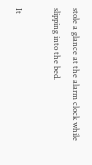stole a glance at the alarm clock while slipping into the bed.

It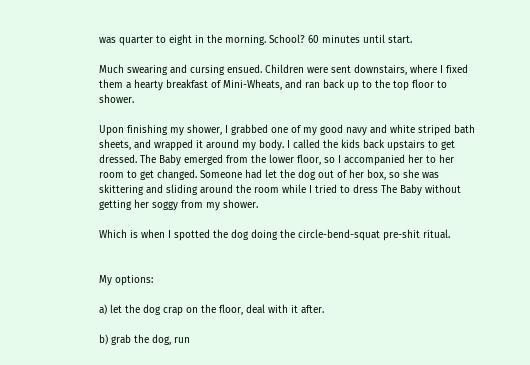was quarter to eight in the morning. School? 60 minutes until start.

Much swearing and cursing ensued. Children were sent downstairs, where I fixed them a hearty breakfast of Mini-Wheats, and ran back up to the top floor to shower.

Upon finishing my shower, I grabbed one of my good navy and white striped bath sheets, and wrapped it around my body. I called the kids back upstairs to get dressed. The Baby emerged from the lower floor, so I accompanied her to her room to get changed. Someone had let the dog out of her box, so she was skittering and sliding around the room while I tried to dress The Baby without getting her soggy from my shower.

Which is when I spotted the dog doing the circle-bend-squat pre-shit ritual.


My options:

a) let the dog crap on the floor, deal with it after.

b) grab the dog, run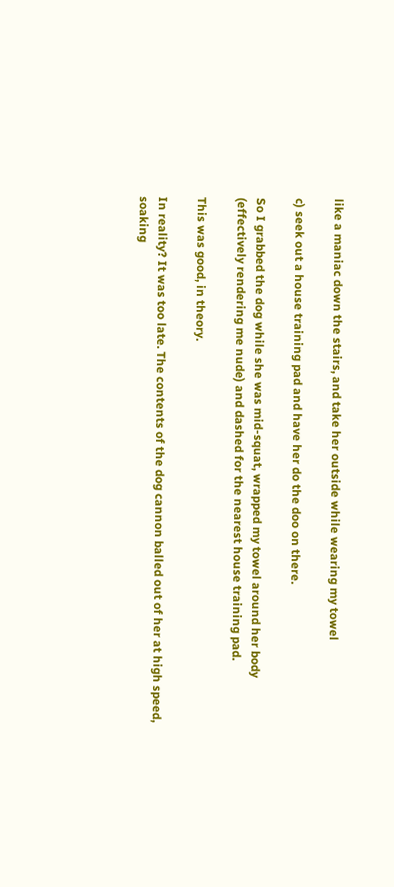like a maniac down the stairs, and take her outside while wearing my towel

c) seek out a house training pad and have her do the doo on there.

So I grabbed the dog while she was mid-squat, wrapped my towel around her body (effectively rendering me nude) and dashed for the nearest house training pad.

This was good, in theory.

In reality? It was too late. The contents of the dog cannon balled out of her at high speed, soaking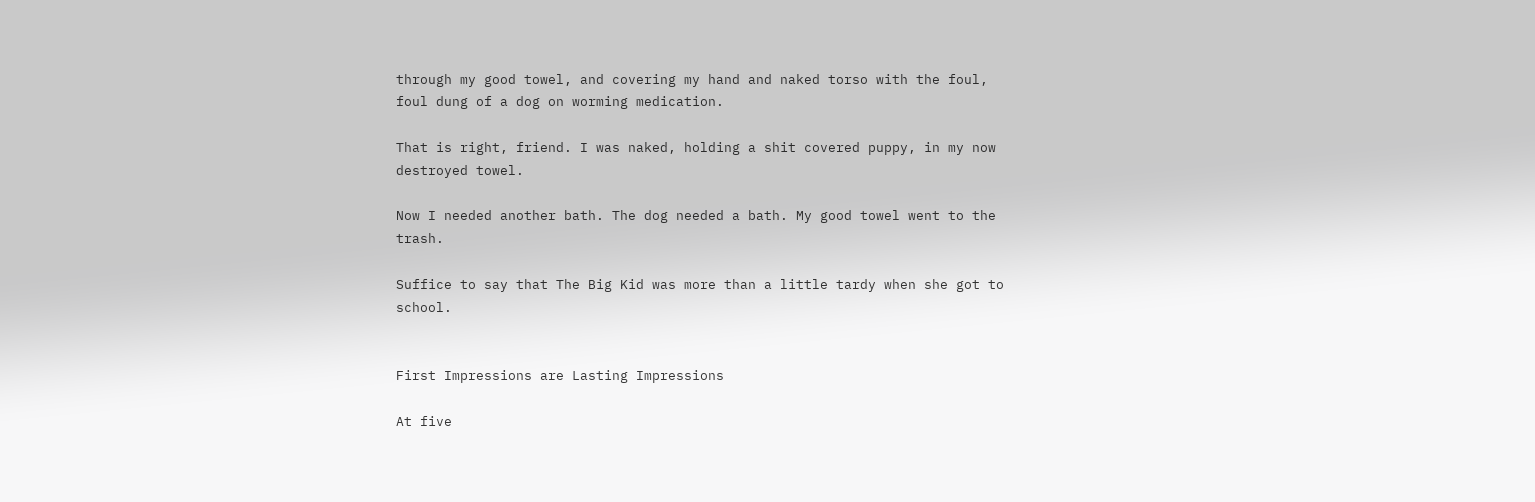through my good towel, and covering my hand and naked torso with the foul, foul dung of a dog on worming medication.

That is right, friend. I was naked, holding a shit covered puppy, in my now destroyed towel.

Now I needed another bath. The dog needed a bath. My good towel went to the trash.

Suffice to say that The Big Kid was more than a little tardy when she got to school.


First Impressions are Lasting Impressions

At five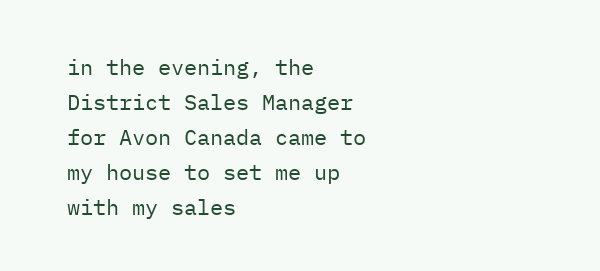in the evening, the District Sales Manager for Avon Canada came to my house to set me up with my sales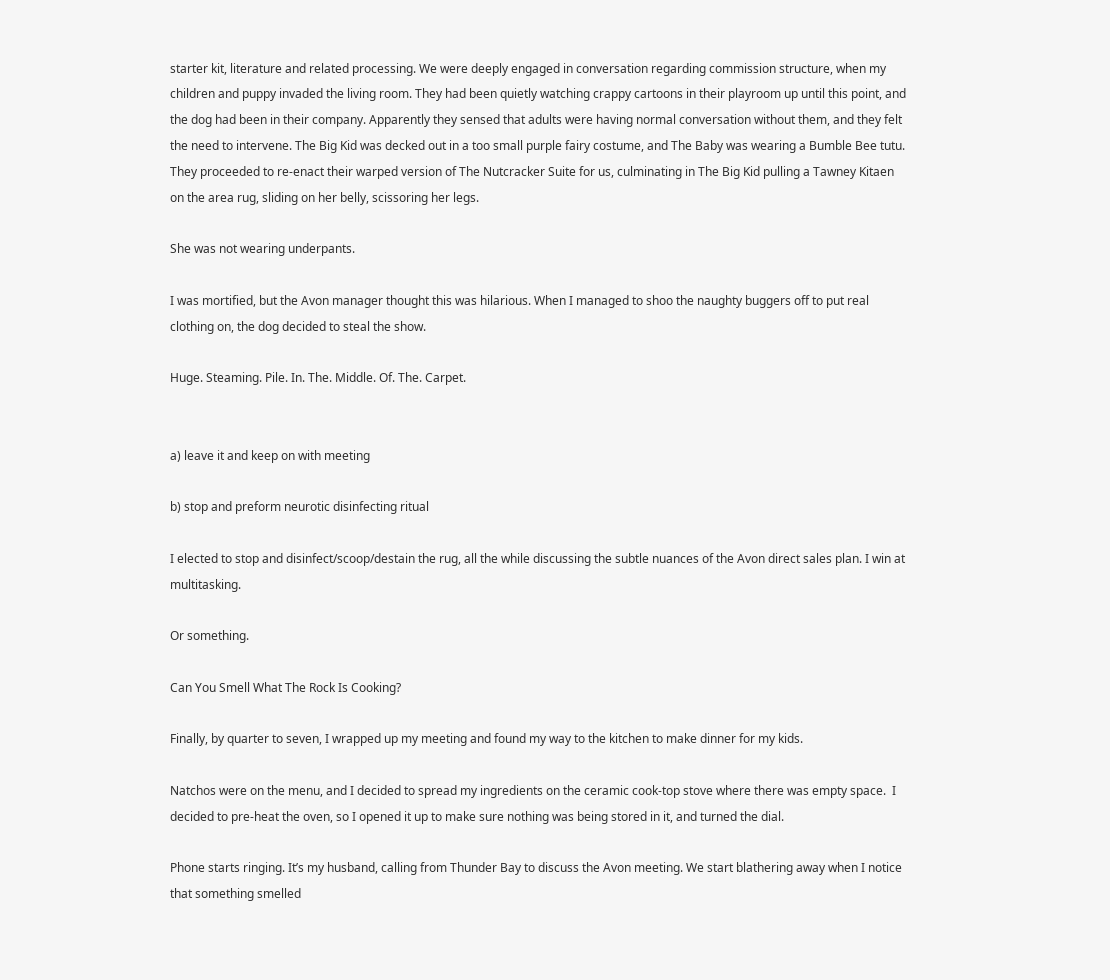starter kit, literature and related processing. We were deeply engaged in conversation regarding commission structure, when my children and puppy invaded the living room. They had been quietly watching crappy cartoons in their playroom up until this point, and the dog had been in their company. Apparently they sensed that adults were having normal conversation without them, and they felt the need to intervene. The Big Kid was decked out in a too small purple fairy costume, and The Baby was wearing a Bumble Bee tutu. They proceeded to re-enact their warped version of The Nutcracker Suite for us, culminating in The Big Kid pulling a Tawney Kitaen on the area rug, sliding on her belly, scissoring her legs.

She was not wearing underpants.

I was mortified, but the Avon manager thought this was hilarious. When I managed to shoo the naughty buggers off to put real clothing on, the dog decided to steal the show.

Huge. Steaming. Pile. In. The. Middle. Of. The. Carpet.


a) leave it and keep on with meeting

b) stop and preform neurotic disinfecting ritual

I elected to stop and disinfect/scoop/destain the rug, all the while discussing the subtle nuances of the Avon direct sales plan. I win at multitasking.

Or something.

Can You Smell What The Rock Is Cooking?

Finally, by quarter to seven, I wrapped up my meeting and found my way to the kitchen to make dinner for my kids.

Natchos were on the menu, and I decided to spread my ingredients on the ceramic cook-top stove where there was empty space.  I decided to pre-heat the oven, so I opened it up to make sure nothing was being stored in it, and turned the dial.

Phone starts ringing. It’s my husband, calling from Thunder Bay to discuss the Avon meeting. We start blathering away when I notice that something smelled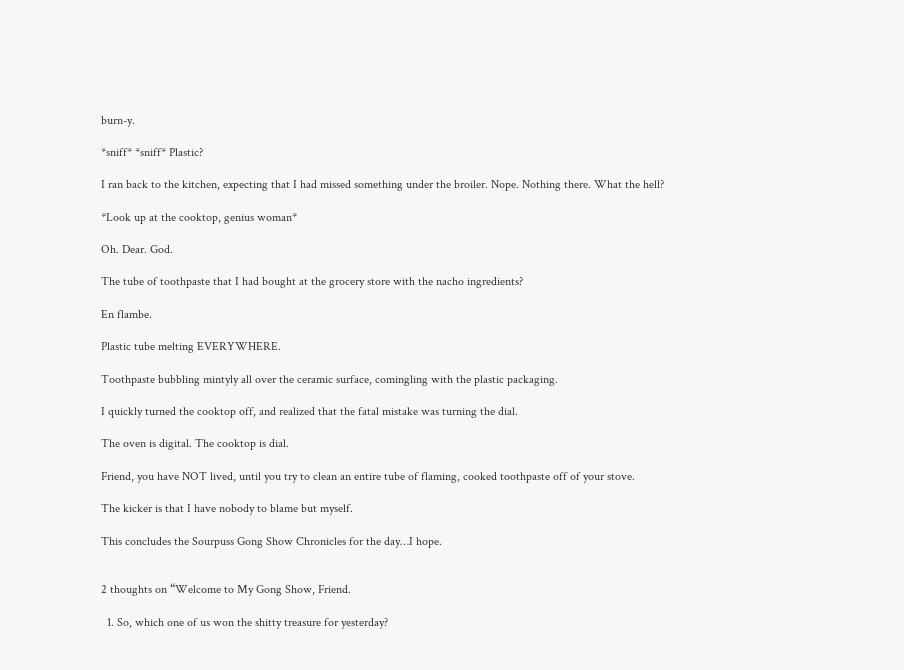burn-y.

*sniff* *sniff* Plastic?

I ran back to the kitchen, expecting that I had missed something under the broiler. Nope. Nothing there. What the hell?

*Look up at the cooktop, genius woman*

Oh. Dear. God.

The tube of toothpaste that I had bought at the grocery store with the nacho ingredients?

En flambe.

Plastic tube melting EVERYWHERE.

Toothpaste bubbling mintyly all over the ceramic surface, comingling with the plastic packaging.

I quickly turned the cooktop off, and realized that the fatal mistake was turning the dial.

The oven is digital. The cooktop is dial.

Friend, you have NOT lived, until you try to clean an entire tube of flaming, cooked toothpaste off of your stove.

The kicker is that I have nobody to blame but myself.

This concludes the Sourpuss Gong Show Chronicles for the day…I hope.


2 thoughts on “Welcome to My Gong Show, Friend.

  1. So, which one of us won the shitty treasure for yesterday?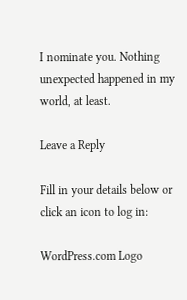I nominate you. Nothing unexpected happened in my world, at least.

Leave a Reply

Fill in your details below or click an icon to log in:

WordPress.com Logo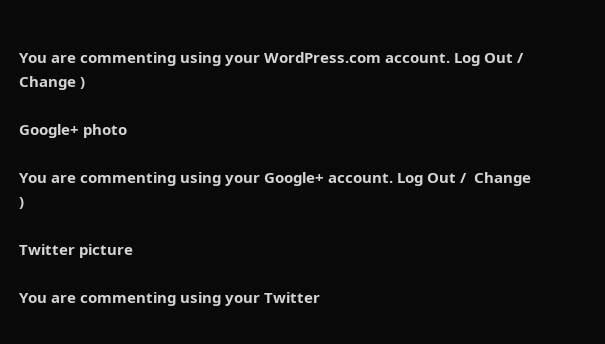You are commenting using your WordPress.com account. Log Out /  Change )

Google+ photo

You are commenting using your Google+ account. Log Out /  Change )

Twitter picture

You are commenting using your Twitter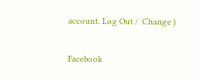account. Log Out /  Change )

Facebook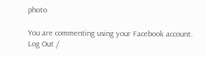photo

You are commenting using your Facebook account. Log Out /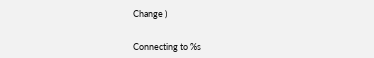Change )


Connecting to %s